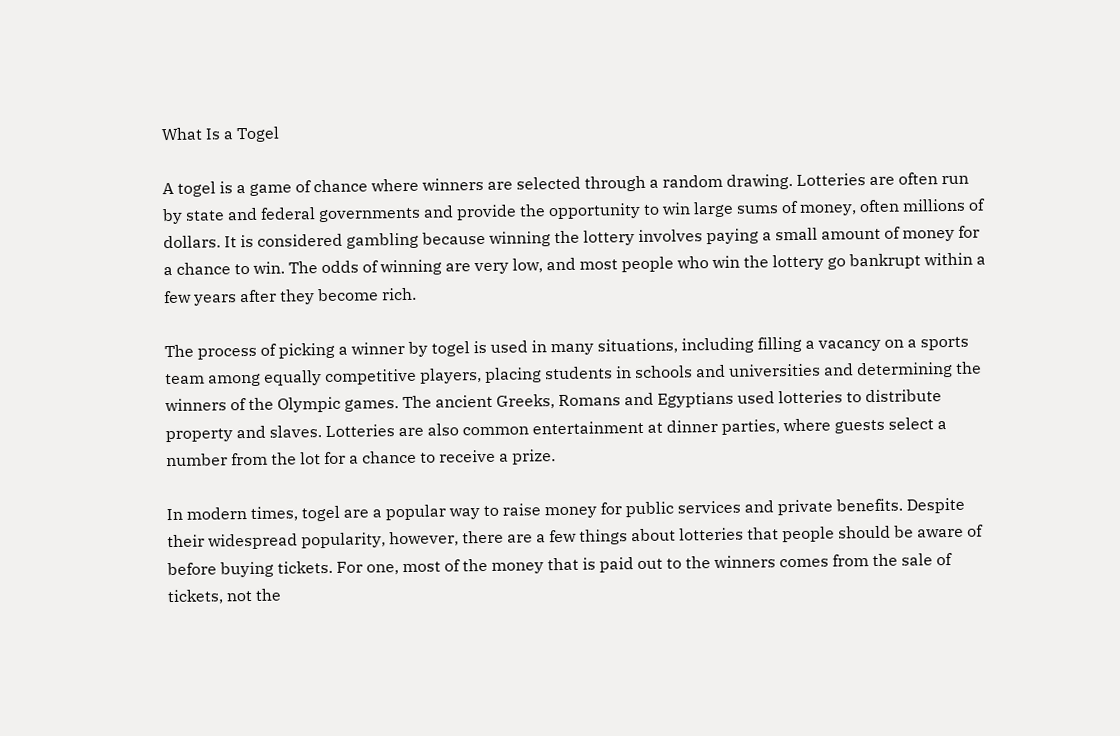What Is a Togel

A togel is a game of chance where winners are selected through a random drawing. Lotteries are often run by state and federal governments and provide the opportunity to win large sums of money, often millions of dollars. It is considered gambling because winning the lottery involves paying a small amount of money for a chance to win. The odds of winning are very low, and most people who win the lottery go bankrupt within a few years after they become rich.

The process of picking a winner by togel is used in many situations, including filling a vacancy on a sports team among equally competitive players, placing students in schools and universities and determining the winners of the Olympic games. The ancient Greeks, Romans and Egyptians used lotteries to distribute property and slaves. Lotteries are also common entertainment at dinner parties, where guests select a number from the lot for a chance to receive a prize.

In modern times, togel are a popular way to raise money for public services and private benefits. Despite their widespread popularity, however, there are a few things about lotteries that people should be aware of before buying tickets. For one, most of the money that is paid out to the winners comes from the sale of tickets, not the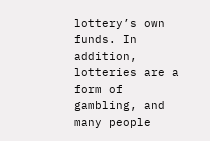lottery’s own funds. In addition, lotteries are a form of gambling, and many people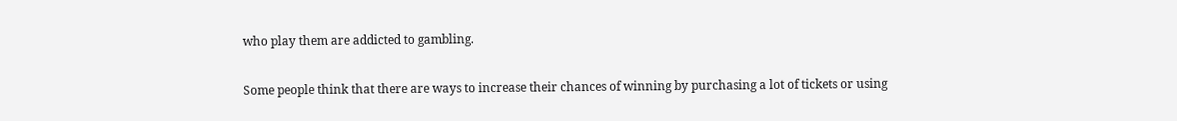who play them are addicted to gambling.

Some people think that there are ways to increase their chances of winning by purchasing a lot of tickets or using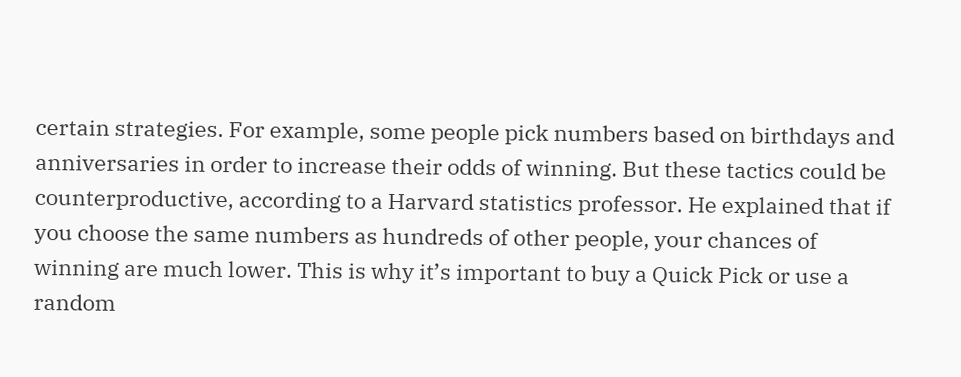certain strategies. For example, some people pick numbers based on birthdays and anniversaries in order to increase their odds of winning. But these tactics could be counterproductive, according to a Harvard statistics professor. He explained that if you choose the same numbers as hundreds of other people, your chances of winning are much lower. This is why it’s important to buy a Quick Pick or use a random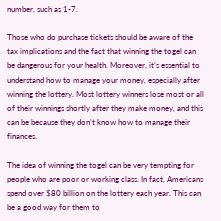number, such as 1-7.

Those who do purchase tickets should be aware of the tax implications and the fact that winning the togel can be dangerous for your health. Moreover, it’s essential to understand how to manage your money, especially after winning the lottery. Most lottery winners lose most or all of their winnings shortly after they make money, and this can be because they don’t know how to manage their finances.

The idea of winning the togel can be very tempting for people who are poor or working class. In fact, Americans spend over $80 billion on the lottery each year. This can be a good way for them to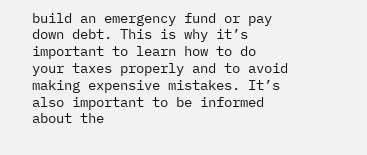build an emergency fund or pay down debt. This is why it’s important to learn how to do your taxes properly and to avoid making expensive mistakes. It’s also important to be informed about the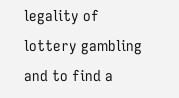legality of lottery gambling and to find a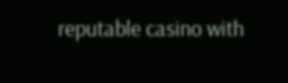reputable casino with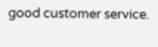good customer service.